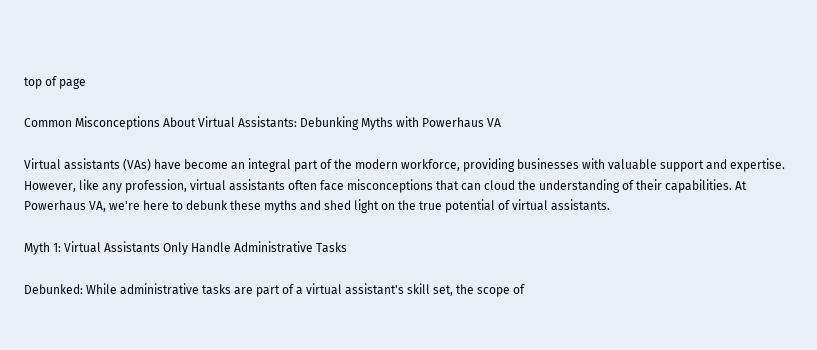top of page

Common Misconceptions About Virtual Assistants: Debunking Myths with Powerhaus VA

Virtual assistants (VAs) have become an integral part of the modern workforce, providing businesses with valuable support and expertise. However, like any profession, virtual assistants often face misconceptions that can cloud the understanding of their capabilities. At Powerhaus VA, we're here to debunk these myths and shed light on the true potential of virtual assistants.

Myth 1: Virtual Assistants Only Handle Administrative Tasks

Debunked: While administrative tasks are part of a virtual assistant's skill set, the scope of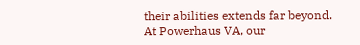their abilities extends far beyond. At Powerhaus VA, our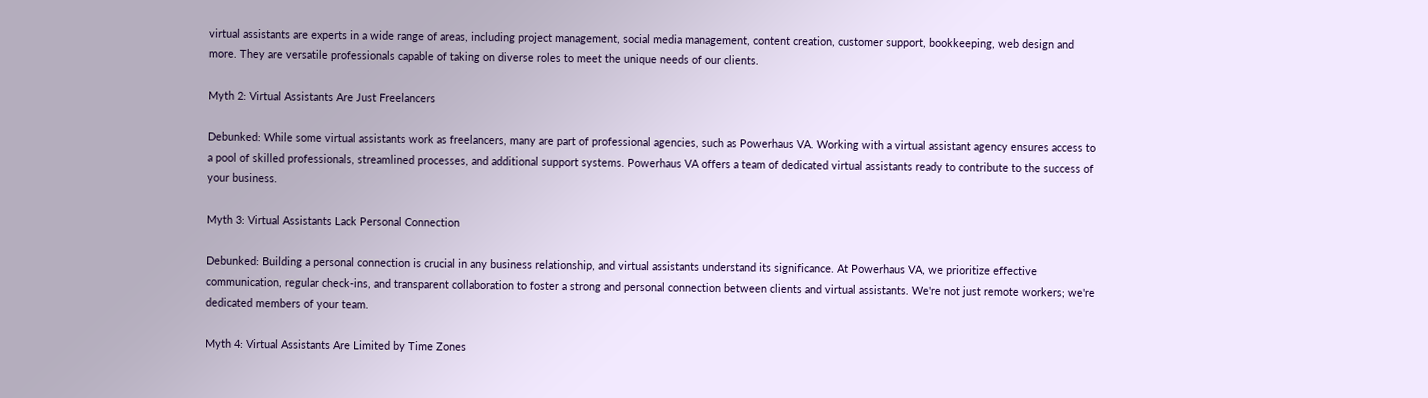virtual assistants are experts in a wide range of areas, including project management, social media management, content creation, customer support, bookkeeping, web design and more. They are versatile professionals capable of taking on diverse roles to meet the unique needs of our clients.

Myth 2: Virtual Assistants Are Just Freelancers

Debunked: While some virtual assistants work as freelancers, many are part of professional agencies, such as Powerhaus VA. Working with a virtual assistant agency ensures access to a pool of skilled professionals, streamlined processes, and additional support systems. Powerhaus VA offers a team of dedicated virtual assistants ready to contribute to the success of your business.

Myth 3: Virtual Assistants Lack Personal Connection

Debunked: Building a personal connection is crucial in any business relationship, and virtual assistants understand its significance. At Powerhaus VA, we prioritize effective communication, regular check-ins, and transparent collaboration to foster a strong and personal connection between clients and virtual assistants. We're not just remote workers; we're dedicated members of your team.

Myth 4: Virtual Assistants Are Limited by Time Zones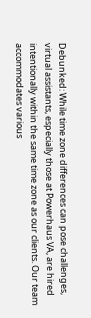Debunked: While time zone differences can pose challenges, virtual assistants, especially those at Powerhaus VA, are hired intentionally within the same time zone as our clients. Our team accommodates various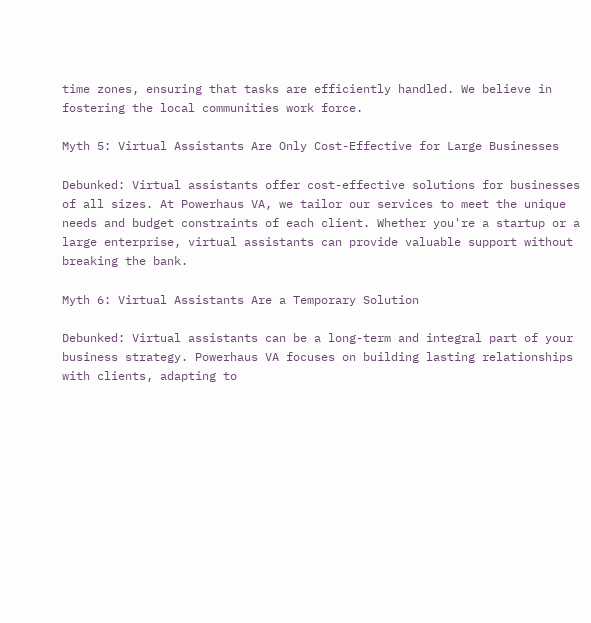time zones, ensuring that tasks are efficiently handled. We believe in fostering the local communities work force.

Myth 5: Virtual Assistants Are Only Cost-Effective for Large Businesses

Debunked: Virtual assistants offer cost-effective solutions for businesses of all sizes. At Powerhaus VA, we tailor our services to meet the unique needs and budget constraints of each client. Whether you're a startup or a large enterprise, virtual assistants can provide valuable support without breaking the bank.

Myth 6: Virtual Assistants Are a Temporary Solution

Debunked: Virtual assistants can be a long-term and integral part of your business strategy. Powerhaus VA focuses on building lasting relationships with clients, adapting to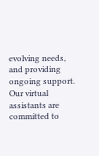evolving needs, and providing ongoing support. Our virtual assistants are committed to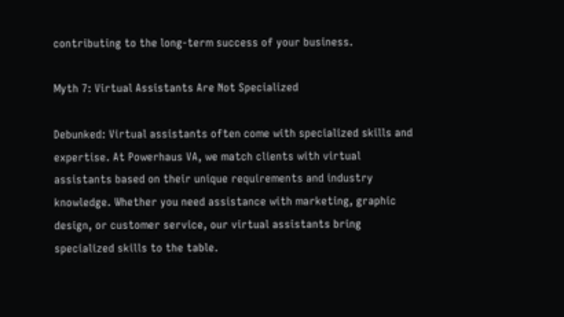contributing to the long-term success of your business.

Myth 7: Virtual Assistants Are Not Specialized

Debunked: Virtual assistants often come with specialized skills and expertise. At Powerhaus VA, we match clients with virtual assistants based on their unique requirements and industry knowledge. Whether you need assistance with marketing, graphic design, or customer service, our virtual assistants bring specialized skills to the table.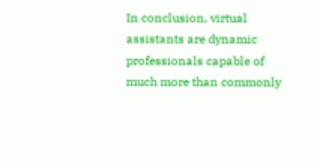In conclusion, virtual assistants are dynamic professionals capable of much more than commonly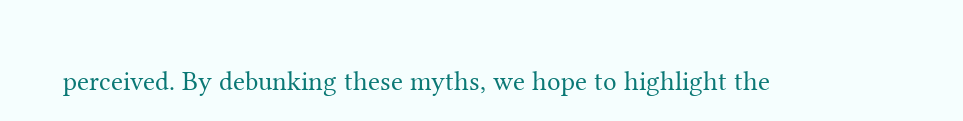perceived. By debunking these myths, we hope to highlight the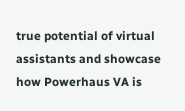true potential of virtual assistants and showcase how Powerhaus VA is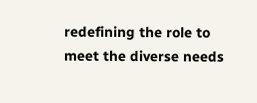redefining the role to meet the diverse needs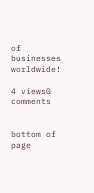of businesses worldwide!

4 views0 comments


bottom of page